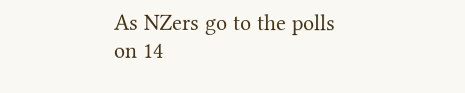As NZers go to the polls on 14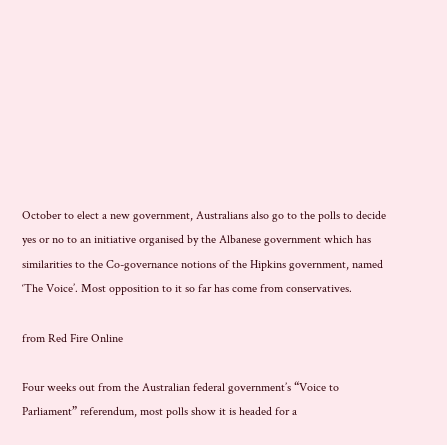October to elect a new government, Australians also go to the polls to decide yes or no to an initiative organised by the Albanese government which has similarities to the Co-governance notions of the Hipkins government, named ‘The Voice’. Most opposition to it so far has come from conservatives.

from Red Fire Online

Four weeks out from the Australian federal government’s “Voice to Parliament” referendum, most polls show it is headed for a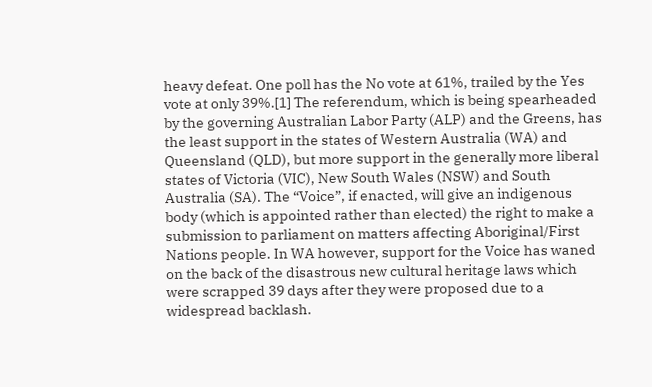heavy defeat. One poll has the No vote at 61%, trailed by the Yes vote at only 39%.[1] The referendum, which is being spearheaded by the governing Australian Labor Party (ALP) and the Greens, has the least support in the states of Western Australia (WA) and Queensland (QLD), but more support in the generally more liberal states of Victoria (VIC), New South Wales (NSW) and South Australia (SA). The “Voice”, if enacted, will give an indigenous body (which is appointed rather than elected) the right to make a submission to parliament on matters affecting Aboriginal/First Nations people. In WA however, support for the Voice has waned on the back of the disastrous new cultural heritage laws which were scrapped 39 days after they were proposed due to a widespread backlash.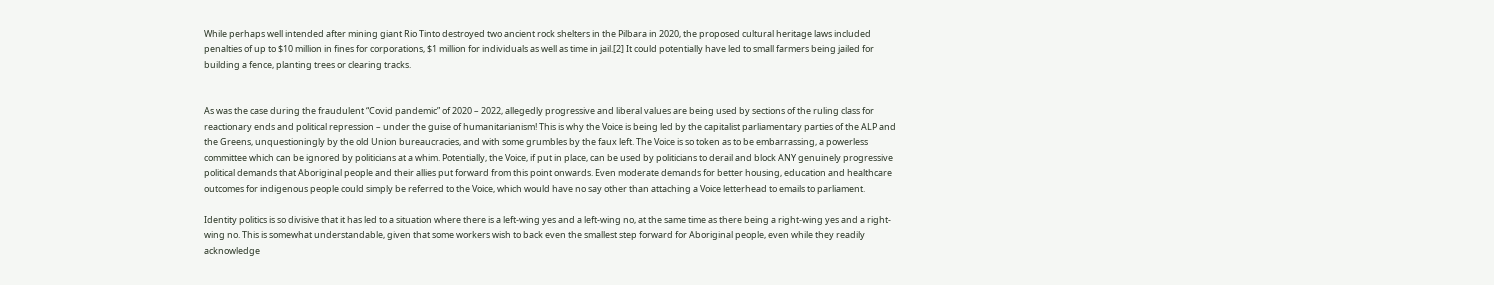While perhaps well intended after mining giant Rio Tinto destroyed two ancient rock shelters in the Pilbara in 2020, the proposed cultural heritage laws included penalties of up to $10 million in fines for corporations, $1 million for individuals as well as time in jail.[2] It could potentially have led to small farmers being jailed for building a fence, planting trees or clearing tracks.


As was the case during the fraudulent “Covid pandemic” of 2020 – 2022, allegedly progressive and liberal values are being used by sections of the ruling class for reactionary ends and political repression – under the guise of humanitarianism! This is why the Voice is being led by the capitalist parliamentary parties of the ALP and the Greens, unquestioningly by the old Union bureaucracies, and with some grumbles by the faux left. The Voice is so token as to be embarrassing, a powerless committee which can be ignored by politicians at a whim. Potentially, the Voice, if put in place, can be used by politicians to derail and block ANY genuinely progressive political demands that Aboriginal people and their allies put forward from this point onwards. Even moderate demands for better housing, education and healthcare outcomes for indigenous people could simply be referred to the Voice, which would have no say other than attaching a Voice letterhead to emails to parliament.

Identity politics is so divisive that it has led to a situation where there is a left-wing yes and a left-wing no, at the same time as there being a right-wing yes and a right-wing no. This is somewhat understandable, given that some workers wish to back even the smallest step forward for Aboriginal people, even while they readily acknowledge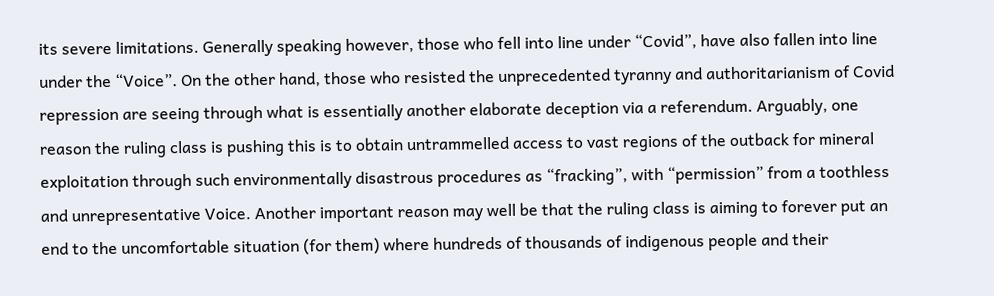its severe limitations. Generally speaking however, those who fell into line under “Covid”, have also fallen into line under the “Voice”. On the other hand, those who resisted the unprecedented tyranny and authoritarianism of Covid repression are seeing through what is essentially another elaborate deception via a referendum. Arguably, one reason the ruling class is pushing this is to obtain untrammelled access to vast regions of the outback for mineral exploitation through such environmentally disastrous procedures as “fracking”, with “permission” from a toothless and unrepresentative Voice. Another important reason may well be that the ruling class is aiming to forever put an end to the uncomfortable situation (for them) where hundreds of thousands of indigenous people and their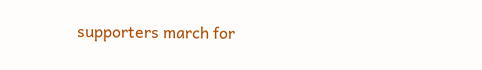supporters march for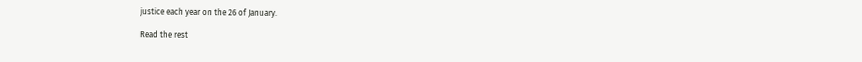justice each year on the 26 of January.

Read the rest